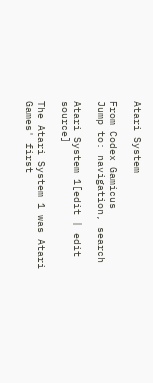Atari System

From Codex Gamicus
Jump to: navigation, search

Atari System 1[edit | edit source]

The Atari System 1 was Atari Games' first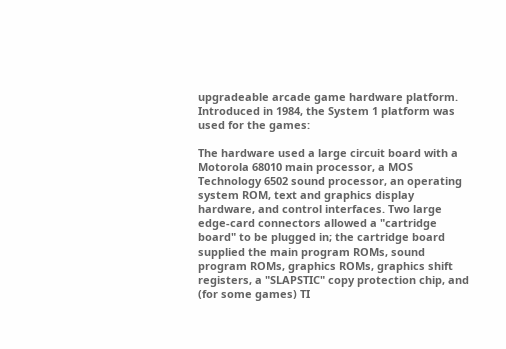upgradeable arcade game hardware platform. Introduced in 1984, the System 1 platform was used for the games:

The hardware used a large circuit board with a Motorola 68010 main processor, a MOS Technology 6502 sound processor, an operating system ROM, text and graphics display hardware, and control interfaces. Two large edge-card connectors allowed a "cartridge board" to be plugged in; the cartridge board supplied the main program ROMs, sound program ROMs, graphics ROMs, graphics shift registers, a "SLAPSTIC" copy protection chip, and (for some games) TI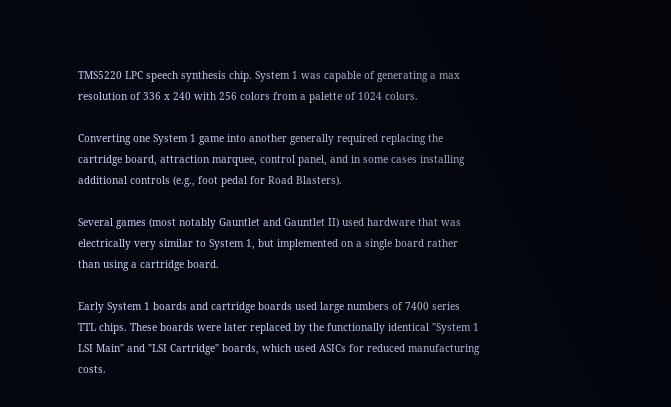TMS5220 LPC speech synthesis chip. System 1 was capable of generating a max resolution of 336 x 240 with 256 colors from a palette of 1024 colors.

Converting one System 1 game into another generally required replacing the cartridge board, attraction marquee, control panel, and in some cases installing additional controls (e.g., foot pedal for Road Blasters).

Several games (most notably Gauntlet and Gauntlet II) used hardware that was electrically very similar to System 1, but implemented on a single board rather than using a cartridge board.

Early System 1 boards and cartridge boards used large numbers of 7400 series TTL chips. These boards were later replaced by the functionally identical "System 1 LSI Main" and "LSI Cartridge" boards, which used ASICs for reduced manufacturing costs.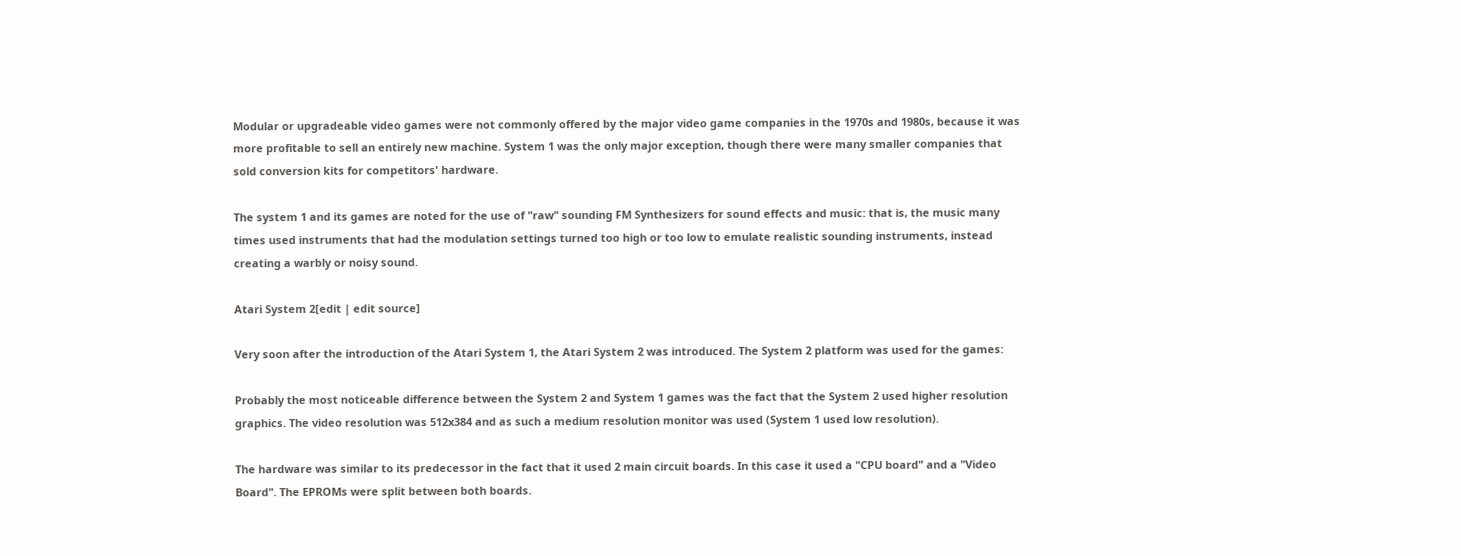Modular or upgradeable video games were not commonly offered by the major video game companies in the 1970s and 1980s, because it was more profitable to sell an entirely new machine. System 1 was the only major exception, though there were many smaller companies that sold conversion kits for competitors' hardware.

The system 1 and its games are noted for the use of "raw" sounding FM Synthesizers for sound effects and music: that is, the music many times used instruments that had the modulation settings turned too high or too low to emulate realistic sounding instruments, instead creating a warbly or noisy sound.

Atari System 2[edit | edit source]

Very soon after the introduction of the Atari System 1, the Atari System 2 was introduced. The System 2 platform was used for the games:

Probably the most noticeable difference between the System 2 and System 1 games was the fact that the System 2 used higher resolution graphics. The video resolution was 512x384 and as such a medium resolution monitor was used (System 1 used low resolution).

The hardware was similar to its predecessor in the fact that it used 2 main circuit boards. In this case it used a "CPU board" and a "Video Board". The EPROMs were split between both boards.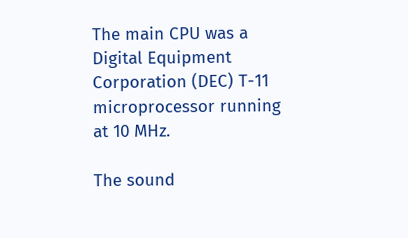The main CPU was a Digital Equipment Corporation (DEC) T-11 microprocessor running at 10 MHz.

The sound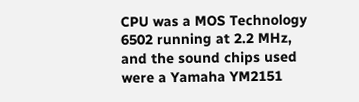CPU was a MOS Technology 6502 running at 2.2 MHz, and the sound chips used were a Yamaha YM2151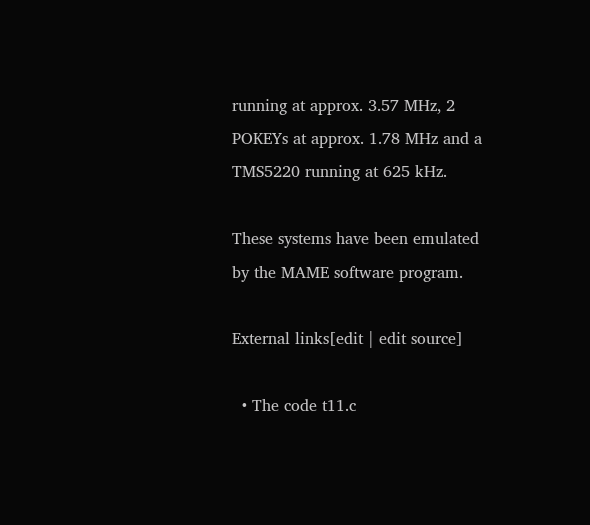running at approx. 3.57 MHz, 2 POKEYs at approx. 1.78 MHz and a TMS5220 running at 625 kHz.

These systems have been emulated by the MAME software program.

External links[edit | edit source]

  • The code t11.c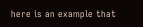here is an example that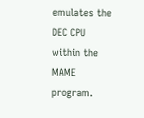emulates the DEC CPU within the MAME program.